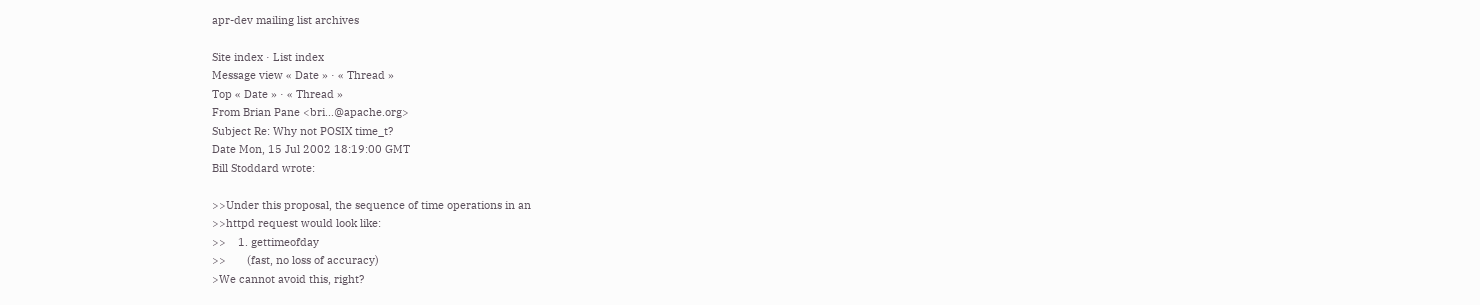apr-dev mailing list archives

Site index · List index
Message view « Date » · « Thread »
Top « Date » · « Thread »
From Brian Pane <bri...@apache.org>
Subject Re: Why not POSIX time_t?
Date Mon, 15 Jul 2002 18:19:00 GMT
Bill Stoddard wrote:

>>Under this proposal, the sequence of time operations in an
>>httpd request would look like:
>>    1. gettimeofday
>>       (fast, no loss of accuracy)
>We cannot avoid this, right?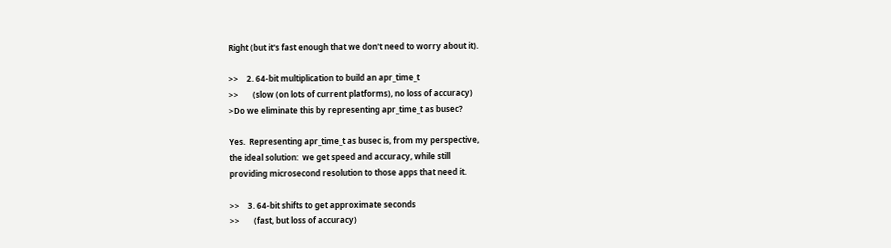Right (but it's fast enough that we don't need to worry about it).

>>    2. 64-bit multiplication to build an apr_time_t
>>       (slow (on lots of current platforms), no loss of accuracy)
>Do we eliminate this by representing apr_time_t as busec?

Yes.  Representing apr_time_t as busec is, from my perspective,
the ideal solution:  we get speed and accuracy, while still
providing microsecond resolution to those apps that need it.

>>    3. 64-bit shifts to get approximate seconds
>>       (fast, but loss of accuracy)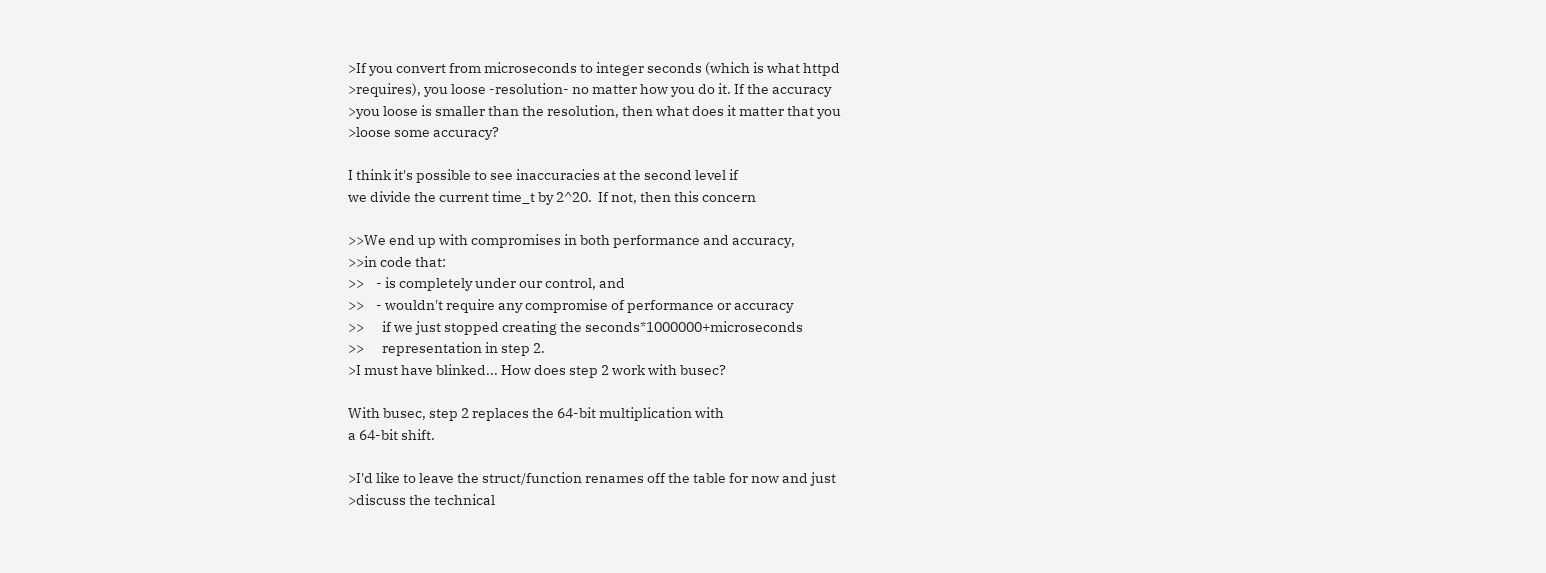>If you convert from microseconds to integer seconds (which is what httpd
>requires), you loose -resolution- no matter how you do it. If the accuracy
>you loose is smaller than the resolution, then what does it matter that you
>loose some accuracy?

I think it's possible to see inaccuracies at the second level if
we divide the current time_t by 2^20.  If not, then this concern

>>We end up with compromises in both performance and accuracy,
>>in code that:
>>    - is completely under our control, and
>>    - wouldn't require any compromise of performance or accuracy
>>      if we just stopped creating the seconds*1000000+microseconds
>>      representation in step 2.
>I must have blinked... How does step 2 work with busec?

With busec, step 2 replaces the 64-bit multiplication with
a 64-bit shift.

>I'd like to leave the struct/function renames off the table for now and just
>discuss the technical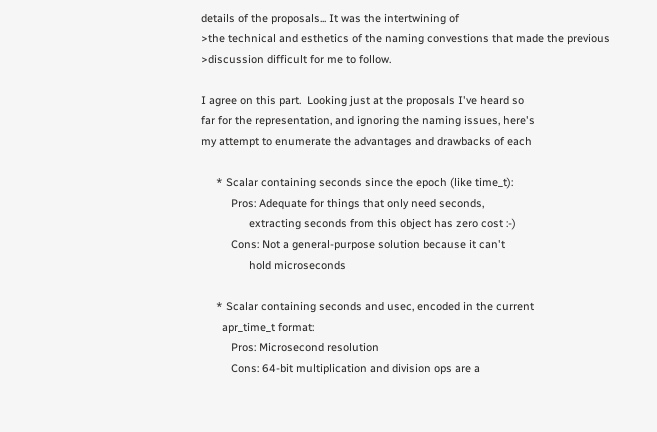details of the proposals... It was the intertwining of
>the technical and esthetics of the naming convestions that made the previous
>discussion difficult for me to follow.

I agree on this part.  Looking just at the proposals I've heard so
far for the representation, and ignoring the naming issues, here's
my attempt to enumerate the advantages and drawbacks of each

     * Scalar containing seconds since the epoch (like time_t):
          Pros: Adequate for things that only need seconds,
                extracting seconds from this object has zero cost :-)
          Cons: Not a general-purpose solution because it can't
                hold microseconds

     * Scalar containing seconds and usec, encoded in the current
       apr_time_t format:
          Pros: Microsecond resolution
          Cons: 64-bit multiplication and division ops are a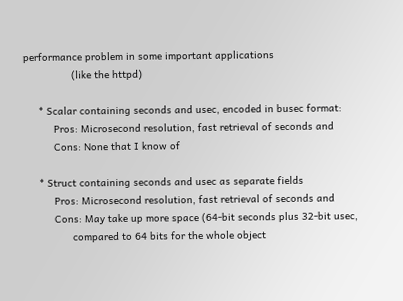performance problem in some important applications
                (like the httpd)

     * Scalar containing seconds and usec, encoded in busec format:
          Pros: Microsecond resolution, fast retrieval of seconds and
          Cons: None that I know of

     * Struct containing seconds and usec as separate fields
          Pros: Microsecond resolution, fast retrieval of seconds and
          Cons: May take up more space (64-bit seconds plus 32-bit usec,
                compared to 64 bits for the whole object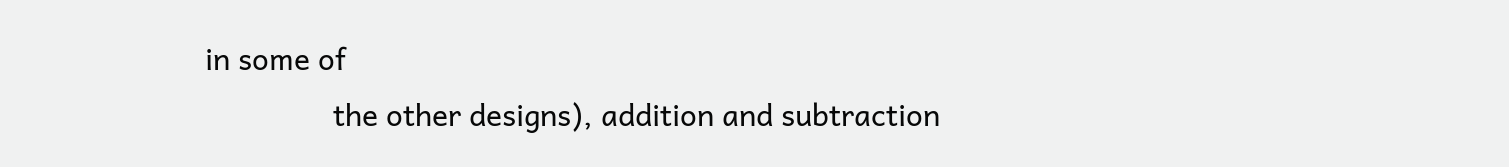in some of
                the other designs), addition and subtraction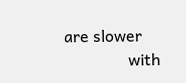are slower
                with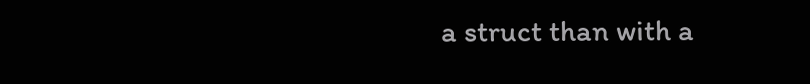a struct than with a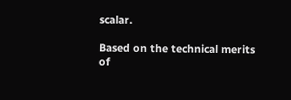scalar.

Based on the technical merits of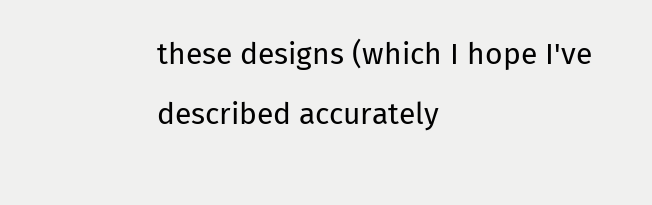these designs (which I hope I've
described accurately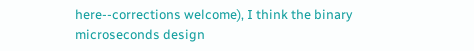here--corrections welcome), I think the binary
microseconds design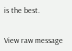is the best.


View raw message